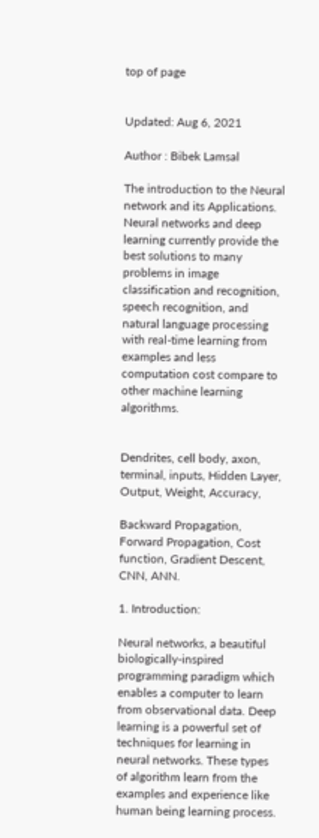top of page


Updated: Aug 6, 2021

Author : Bibek Lamsal

The introduction to the Neural network and its Applications. Neural networks and deep learning currently provide the best solutions to many problems in image classification and recognition, speech recognition, and natural language processing with real-time learning from examples and less computation cost compare to other machine learning algorithms.


Dendrites, cell body, axon, terminal, inputs, Hidden Layer, Output, Weight, Accuracy,

Backward Propagation, Forward Propagation, Cost function, Gradient Descent, CNN, ANN.

1. Introduction:

Neural networks, a beautiful biologically-inspired programming paradigm which enables a computer to learn from observational data. Deep learning is a powerful set of techniques for learning in neural networks. These types of algorithm learn from the examples and experience like human being learning process.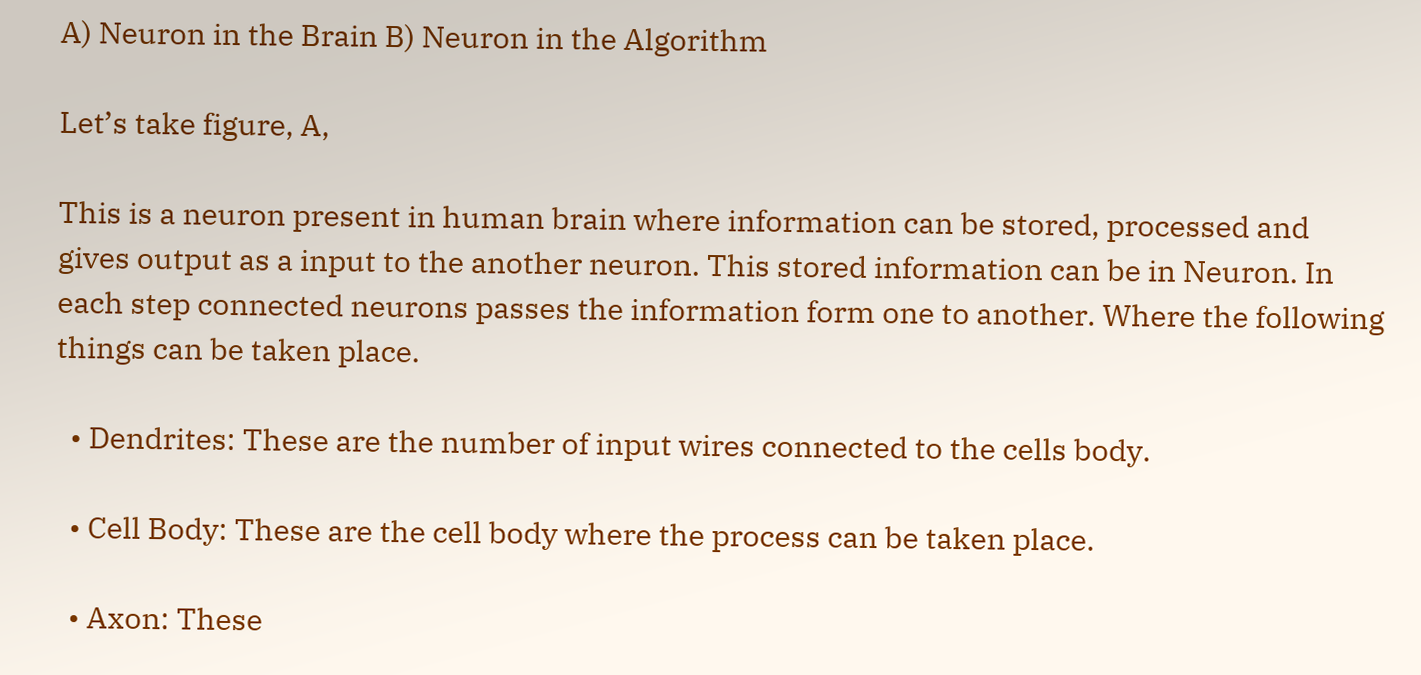A) Neuron in the Brain B) Neuron in the Algorithm

Let’s take figure, A,

This is a neuron present in human brain where information can be stored, processed and gives output as a input to the another neuron. This stored information can be in Neuron. In each step connected neurons passes the information form one to another. Where the following things can be taken place.

  • Dendrites: These are the number of input wires connected to the cells body.

  • Cell Body: These are the cell body where the process can be taken place.

  • Axon: These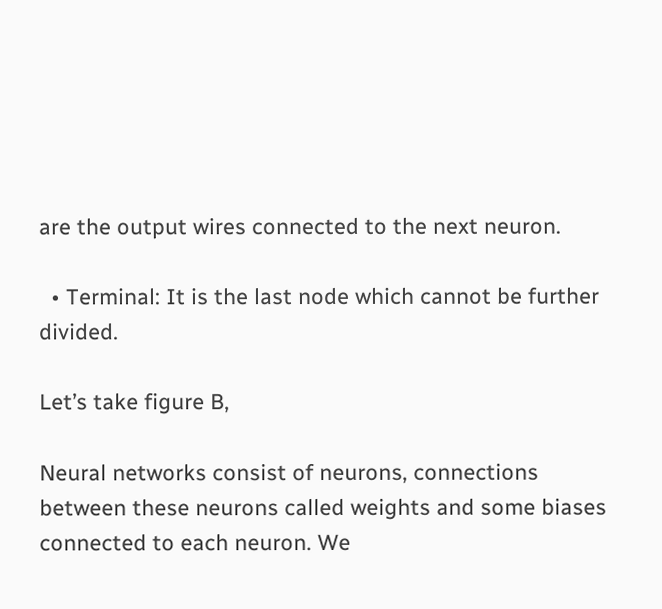are the output wires connected to the next neuron.

  • Terminal: It is the last node which cannot be further divided.

Let’s take figure B,

Neural networks consist of neurons, connections between these neurons called weights and some biases connected to each neuron. We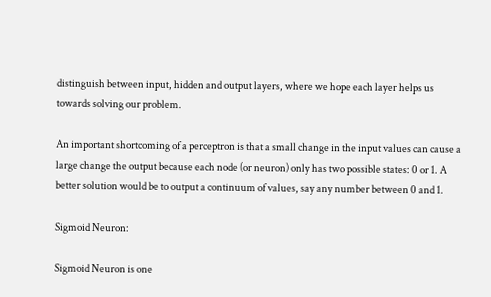distinguish between input, hidden and output layers, where we hope each layer helps us towards solving our problem.

An important shortcoming of a perceptron is that a small change in the input values can cause a large change the output because each node (or neuron) only has two possible states: 0 or 1. A better solution would be to output a continuum of values, say any number between 0 and 1.

Sigmoid Neuron:

Sigmoid Neuron is one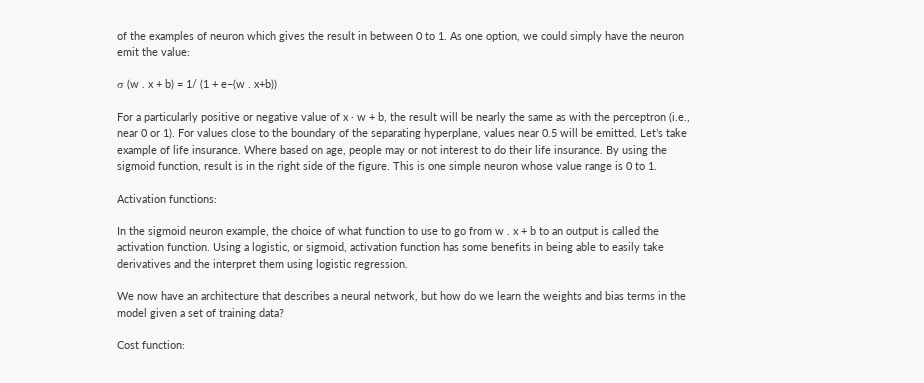of the examples of neuron which gives the result in between 0 to 1. As one option, we could simply have the neuron emit the value:

σ (w . x + b) = 1/ (1 + e−(w . x+b))

For a particularly positive or negative value of x · w + b, the result will be nearly the same as with the perceptron (i.e., near 0 or 1). For values close to the boundary of the separating hyperplane, values near 0.5 will be emitted. Let’s take example of life insurance. Where based on age, people may or not interest to do their life insurance. By using the sigmoid function, result is in the right side of the figure. This is one simple neuron whose value range is 0 to 1.

Activation functions:

In the sigmoid neuron example, the choice of what function to use to go from w . x + b to an output is called the activation function. Using a logistic, or sigmoid, activation function has some benefits in being able to easily take derivatives and the interpret them using logistic regression.

We now have an architecture that describes a neural network, but how do we learn the weights and bias terms in the model given a set of training data?

Cost function: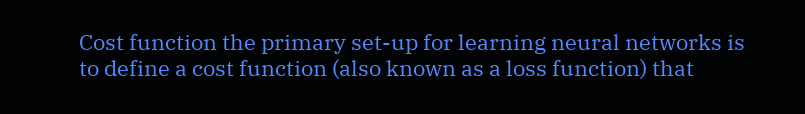Cost function the primary set-up for learning neural networks is to define a cost function (also known as a loss function) that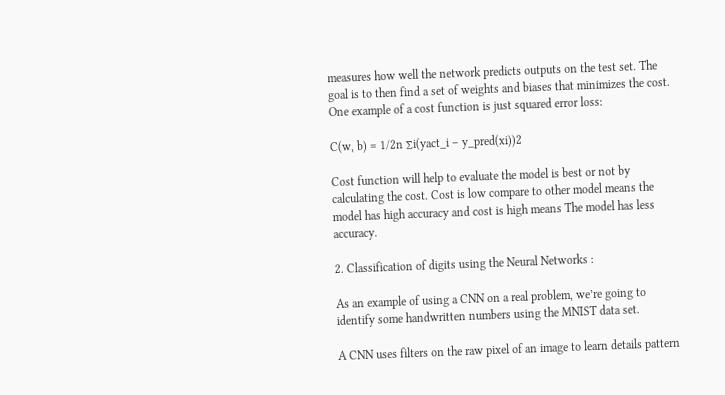measures how well the network predicts outputs on the test set. The goal is to then find a set of weights and biases that minimizes the cost. One example of a cost function is just squared error loss:

C(w, b) = 1/2n ∑i(yact_i – y_pred(xi))2

Cost function will help to evaluate the model is best or not by calculating the cost. Cost is low compare to other model means the model has high accuracy and cost is high means The model has less accuracy.

2. Classification of digits using the Neural Networks :

As an example of using a CNN on a real problem, we’re going to identify some handwritten numbers using the MNIST data set.

A CNN uses filters on the raw pixel of an image to learn details pattern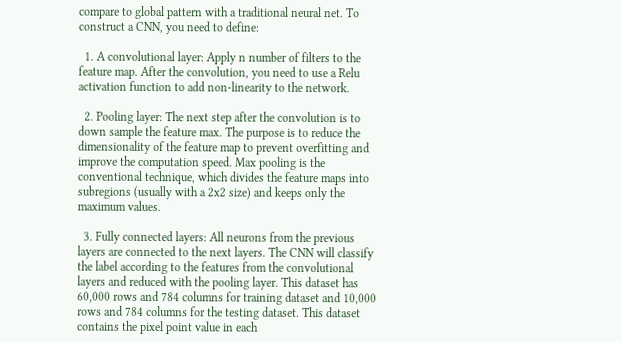compare to global pattern with a traditional neural net. To construct a CNN, you need to define:

  1. A convolutional layer: Apply n number of filters to the feature map. After the convolution, you need to use a Relu activation function to add non-linearity to the network.

  2. Pooling layer: The next step after the convolution is to down sample the feature max. The purpose is to reduce the dimensionality of the feature map to prevent overfitting and improve the computation speed. Max pooling is the conventional technique, which divides the feature maps into subregions (usually with a 2x2 size) and keeps only the maximum values.

  3. Fully connected layers: All neurons from the previous layers are connected to the next layers. The CNN will classify the label according to the features from the convolutional layers and reduced with the pooling layer. This dataset has 60,000 rows and 784 columns for training dataset and 10,000 rows and 784 columns for the testing dataset. This dataset contains the pixel point value in each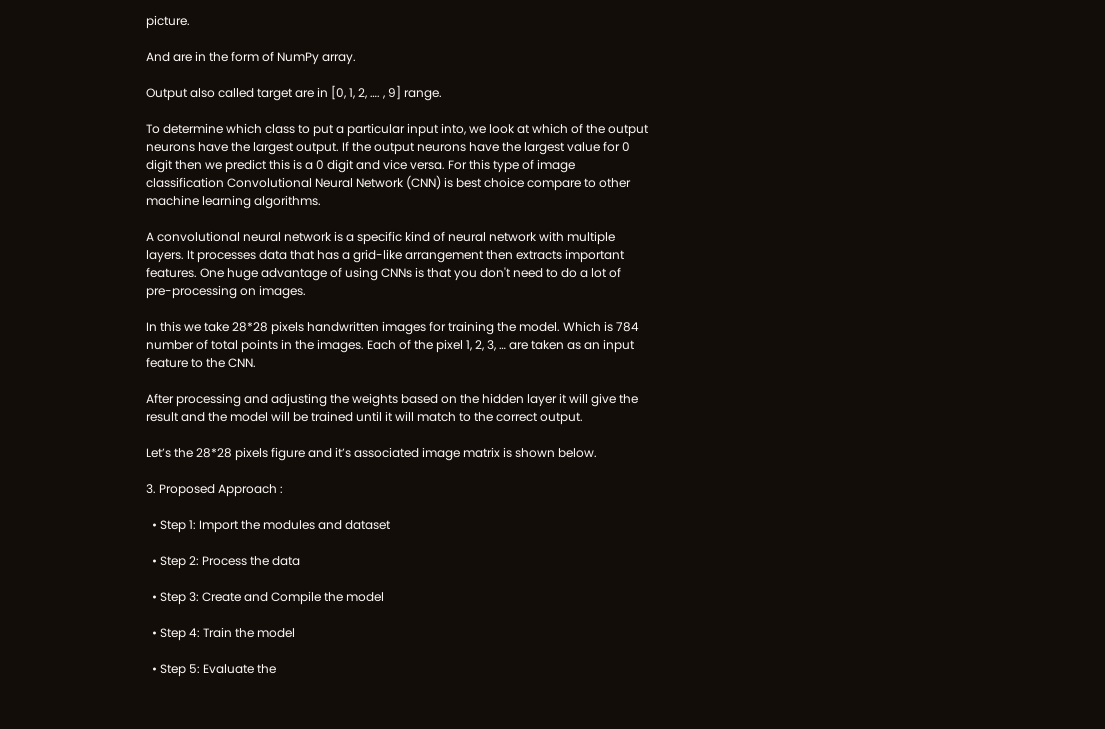picture.

And are in the form of NumPy array.

Output also called target are in [0, 1, 2, …. , 9] range.

To determine which class to put a particular input into, we look at which of the output neurons have the largest output. If the output neurons have the largest value for 0 digit then we predict this is a 0 digit and vice versa. For this type of image classification Convolutional Neural Network (CNN) is best choice compare to other machine learning algorithms.

A convolutional neural network is a specific kind of neural network with multiple layers. It processes data that has a grid-like arrangement then extracts important features. One huge advantage of using CNNs is that you don't need to do a lot of pre-processing on images.

In this we take 28*28 pixels handwritten images for training the model. Which is 784 number of total points in the images. Each of the pixel 1, 2, 3, … are taken as an input feature to the CNN.

After processing and adjusting the weights based on the hidden layer it will give the result and the model will be trained until it will match to the correct output.

Let’s the 28*28 pixels figure and it’s associated image matrix is shown below.

3. Proposed Approach :

  • Step 1: Import the modules and dataset

  • Step 2: Process the data

  • Step 3: Create and Compile the model

  • Step 4: Train the model

  • Step 5: Evaluate the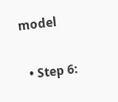model

  • Step 6: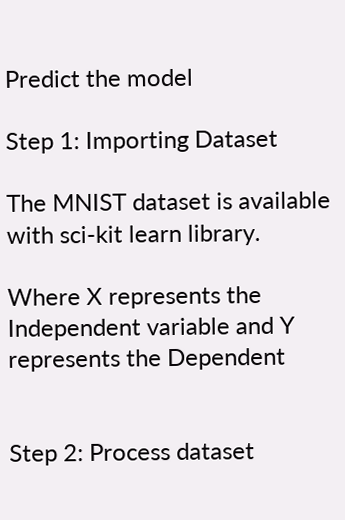Predict the model

Step 1: Importing Dataset

The MNIST dataset is available with sci-kit learn library.

Where X represents the Independent variable and Y represents the Dependent


Step 2: Process dataset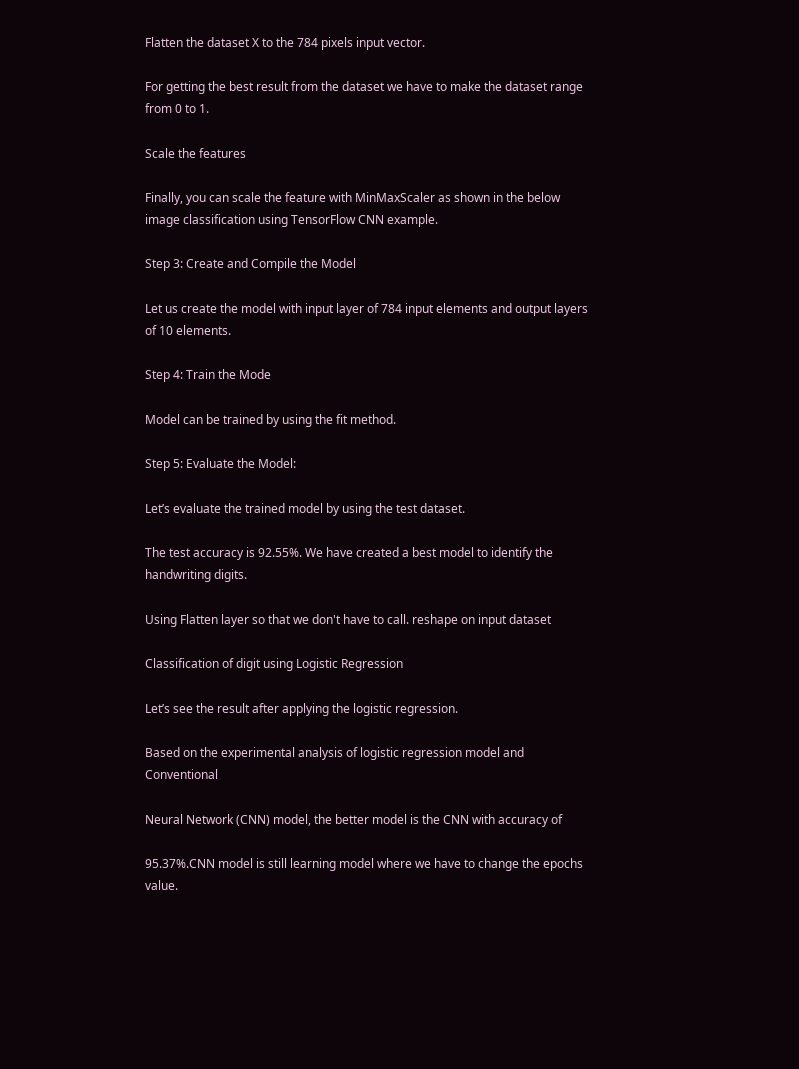Flatten the dataset X to the 784 pixels input vector.

For getting the best result from the dataset we have to make the dataset range from 0 to 1.

Scale the features

Finally, you can scale the feature with MinMaxScaler as shown in the below image classification using TensorFlow CNN example.

Step 3: Create and Compile the Model

Let us create the model with input layer of 784 input elements and output layers of 10 elements.

Step 4: Train the Mode

Model can be trained by using the fit method.

Step 5: Evaluate the Model:

Let’s evaluate the trained model by using the test dataset.

The test accuracy is 92.55%. We have created a best model to identify the handwriting digits.

Using Flatten layer so that we don't have to call. reshape on input dataset

Classification of digit using Logistic Regression

Let’s see the result after applying the logistic regression.

Based on the experimental analysis of logistic regression model and Conventional

Neural Network (CNN) model, the better model is the CNN with accuracy of

95.37%.CNN model is still learning model where we have to change the epochs value.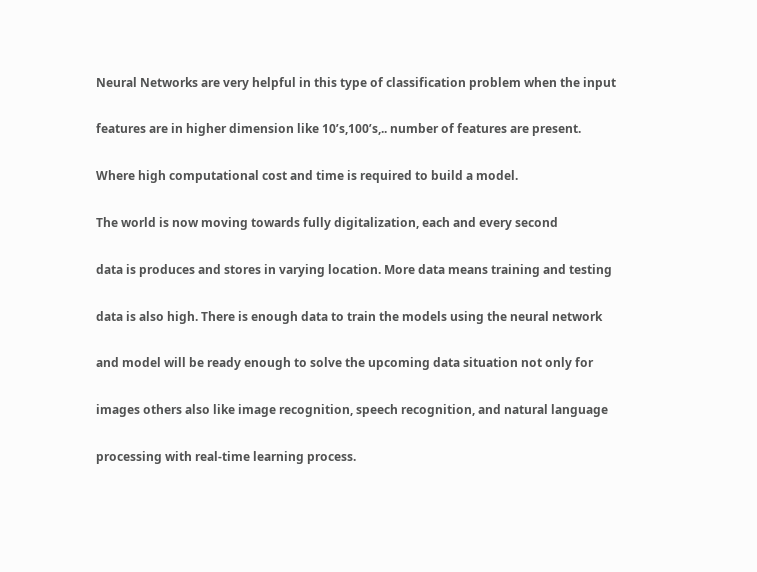Neural Networks are very helpful in this type of classification problem when the input

features are in higher dimension like 10’s,100’s,.. number of features are present.

Where high computational cost and time is required to build a model.

The world is now moving towards fully digitalization, each and every second

data is produces and stores in varying location. More data means training and testing

data is also high. There is enough data to train the models using the neural network

and model will be ready enough to solve the upcoming data situation not only for

images others also like image recognition, speech recognition, and natural language

processing with real-time learning process.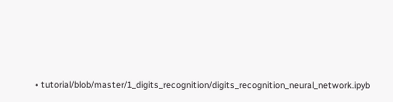• tutorial/blob/master/1_digits_recognition/digits_recognition_neural_network.ipyb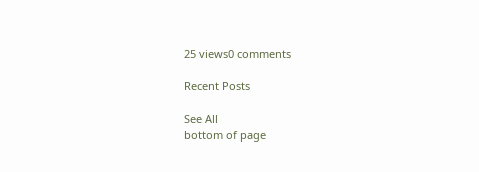25 views0 comments

Recent Posts

See All
bottom of page